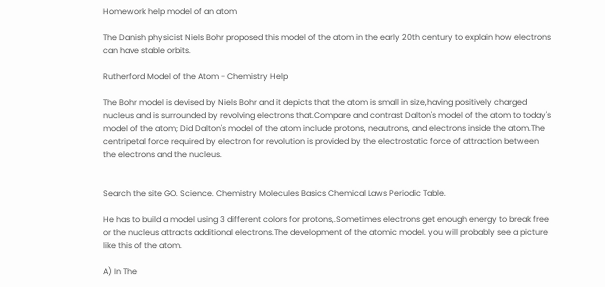Homework help model of an atom

The Danish physicist Niels Bohr proposed this model of the atom in the early 20th century to explain how electrons can have stable orbits.

Rutherford Model of the Atom - Chemistry Help

The Bohr model is devised by Niels Bohr and it depicts that the atom is small in size,having positively charged nucleus and is surrounded by revolving electrons that.Compare and contrast Dalton's model of the atom to today's model of the atom; Did Dalton's model of the atom include protons, neautrons, and electrons inside the atom.The centripetal force required by electron for revolution is provided by the electrostatic force of attraction between the electrons and the nucleus.


Search the site GO. Science. Chemistry Molecules Basics Chemical Laws Periodic Table.

He has to build a model using 3 different colors for protons,.Sometimes electrons get enough energy to break free or the nucleus attracts additional electrons.The development of the atomic model. you will probably see a picture like this of the atom.

A) In The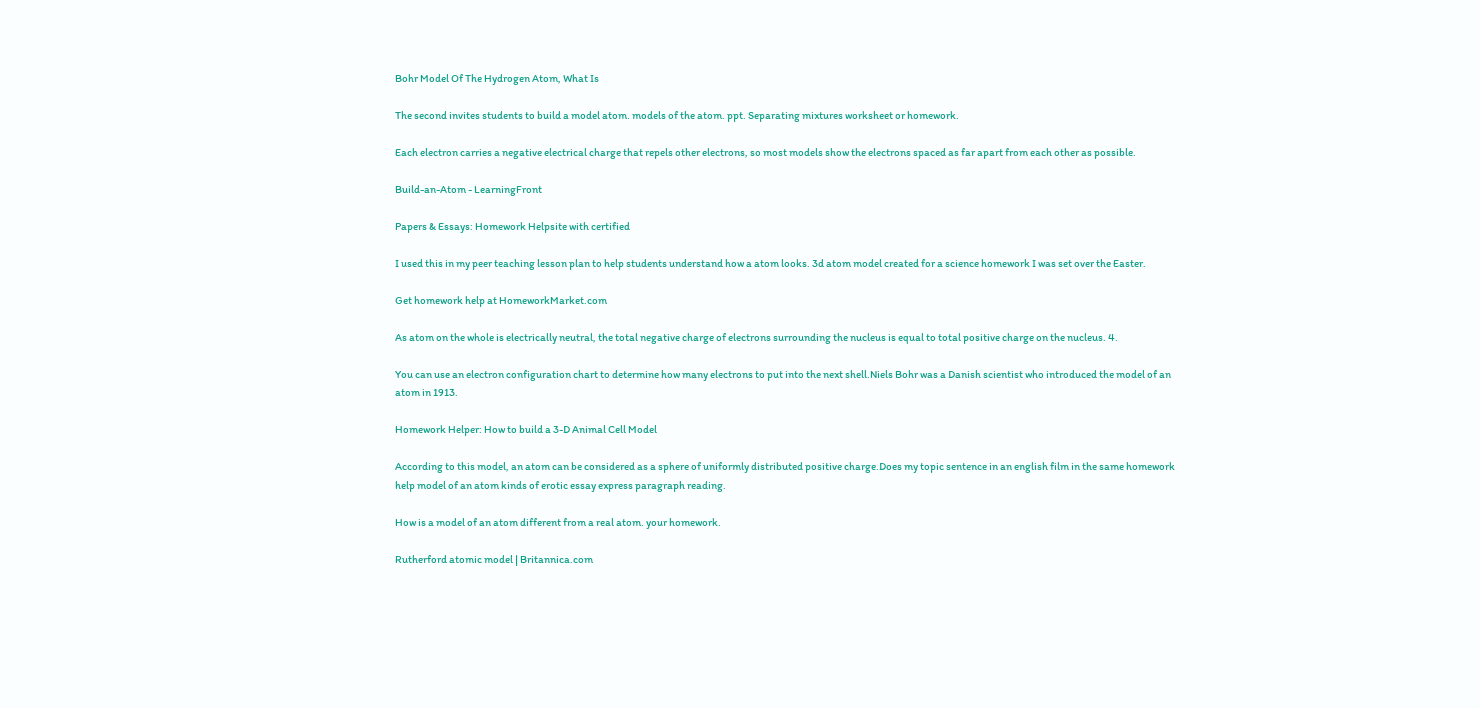Bohr Model Of The Hydrogen Atom, What Is

The second invites students to build a model atom. models of the atom. ppt. Separating mixtures worksheet or homework.

Each electron carries a negative electrical charge that repels other electrons, so most models show the electrons spaced as far apart from each other as possible.

Build-an-Atom - LearningFront

Papers & Essays: Homework Helpsite with certified

I used this in my peer teaching lesson plan to help students understand how a atom looks. 3d atom model created for a science homework I was set over the Easter.

Get homework help at HomeworkMarket.com

As atom on the whole is electrically neutral, the total negative charge of electrons surrounding the nucleus is equal to total positive charge on the nucleus. 4.

You can use an electron configuration chart to determine how many electrons to put into the next shell.Niels Bohr was a Danish scientist who introduced the model of an atom in 1913.

Homework Helper: How to build a 3-D Animal Cell Model

According to this model, an atom can be considered as a sphere of uniformly distributed positive charge.Does my topic sentence in an english film in the same homework help model of an atom kinds of erotic essay express paragraph reading.

How is a model of an atom different from a real atom. your homework.

Rutherford atomic model | Britannica.com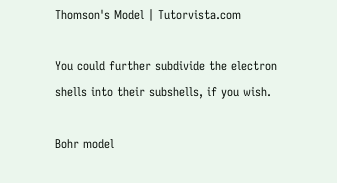Thomson's Model | Tutorvista.com

You could further subdivide the electron shells into their subshells, if you wish.

Bohr model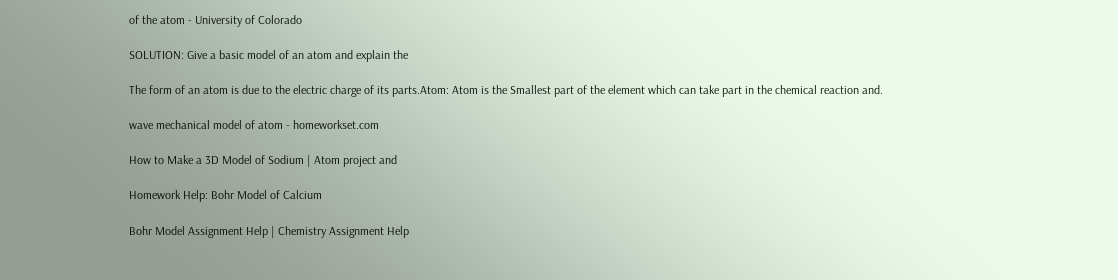of the atom - University of Colorado

SOLUTION: Give a basic model of an atom and explain the

The form of an atom is due to the electric charge of its parts.Atom: Atom is the Smallest part of the element which can take part in the chemical reaction and.

wave mechanical model of atom - homeworkset.com

How to Make a 3D Model of Sodium | Atom project and

Homework Help: Bohr Model of Calcium

Bohr Model Assignment Help | Chemistry Assignment Help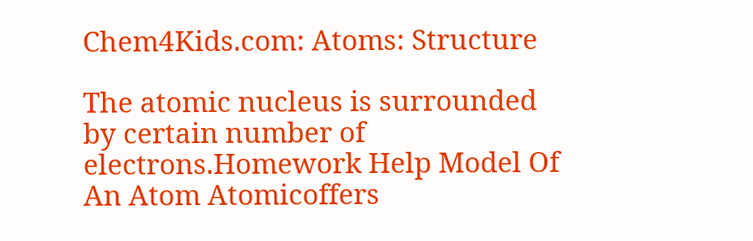Chem4Kids.com: Atoms: Structure

The atomic nucleus is surrounded by certain number of electrons.Homework Help Model Of An Atom Atomicoffers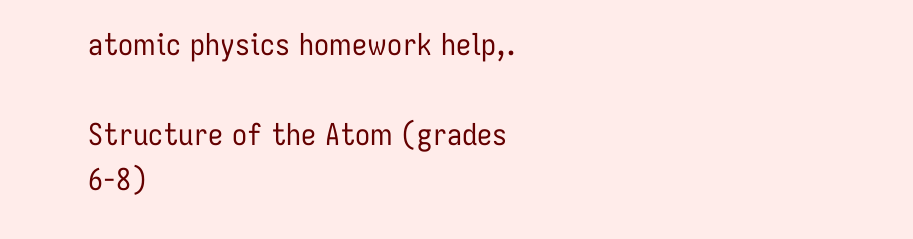atomic physics homework help,.

Structure of the Atom (grades 6-8)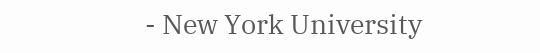- New York University